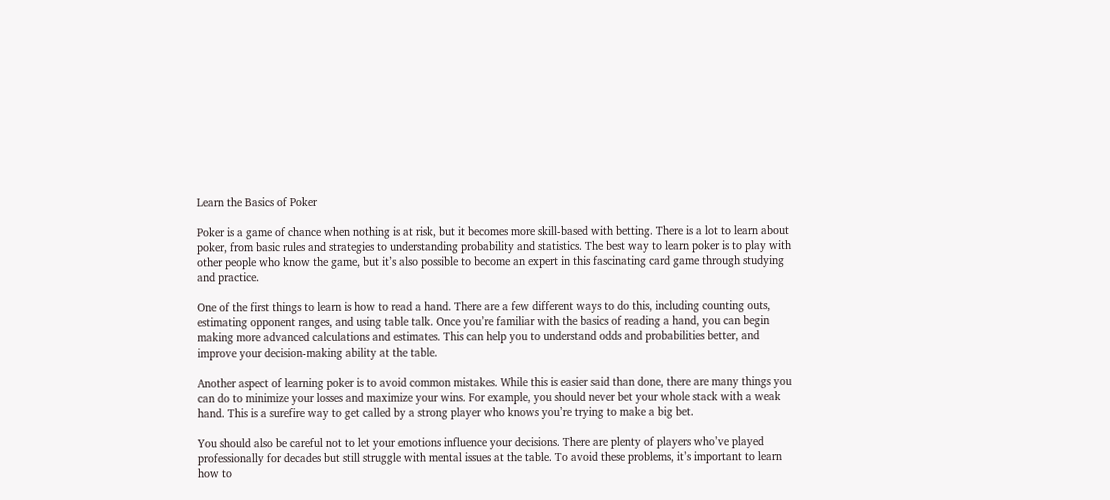Learn the Basics of Poker

Poker is a game of chance when nothing is at risk, but it becomes more skill-based with betting. There is a lot to learn about poker, from basic rules and strategies to understanding probability and statistics. The best way to learn poker is to play with other people who know the game, but it’s also possible to become an expert in this fascinating card game through studying and practice.

One of the first things to learn is how to read a hand. There are a few different ways to do this, including counting outs, estimating opponent ranges, and using table talk. Once you’re familiar with the basics of reading a hand, you can begin making more advanced calculations and estimates. This can help you to understand odds and probabilities better, and improve your decision-making ability at the table.

Another aspect of learning poker is to avoid common mistakes. While this is easier said than done, there are many things you can do to minimize your losses and maximize your wins. For example, you should never bet your whole stack with a weak hand. This is a surefire way to get called by a strong player who knows you’re trying to make a big bet.

You should also be careful not to let your emotions influence your decisions. There are plenty of players who’ve played professionally for decades but still struggle with mental issues at the table. To avoid these problems, it’s important to learn how to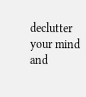declutter your mind and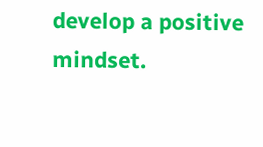develop a positive mindset.